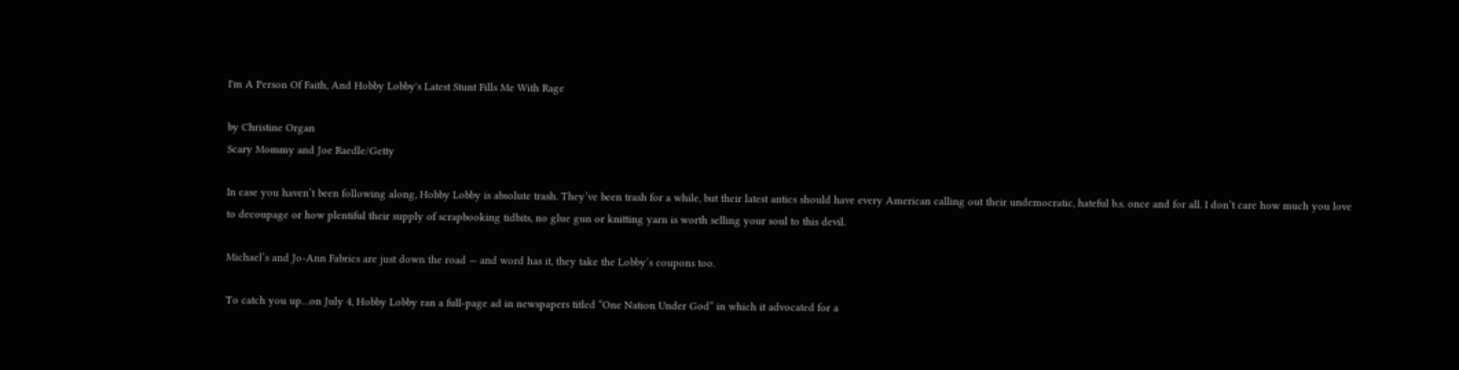I'm A Person Of Faith, And Hobby Lobby's Latest Stunt Fills Me With Rage

by Christine Organ
Scary Mommy and Joe Raedle/Getty

In case you haven’t been following along, Hobby Lobby is absolute trash. They’ve been trash for a while, but their latest antics should have every American calling out their undemocratic, hateful b.s. once and for all. I don’t care how much you love to decoupage or how plentiful their supply of scrapbooking tidbits, no glue gun or knitting yarn is worth selling your soul to this devil.

Michael’s and Jo-Ann Fabrics are just down the road — and word has it, they take the Lobby’s coupons too.

To catch you up…on July 4, Hobby Lobby ran a full-page ad in newspapers titled “One Nation Under God” in which it advocated for a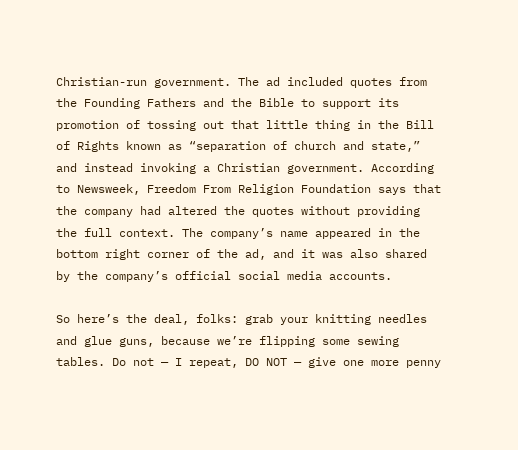Christian-run government. The ad included quotes from the Founding Fathers and the Bible to support its promotion of tossing out that little thing in the Bill of Rights known as “separation of church and state,” and instead invoking a Christian government. According to Newsweek, Freedom From Religion Foundation says that the company had altered the quotes without providing the full context. The company’s name appeared in the bottom right corner of the ad, and it was also shared by the company’s official social media accounts.

So here’s the deal, folks: grab your knitting needles and glue guns, because we’re flipping some sewing tables. Do not — I repeat, DO NOT — give one more penny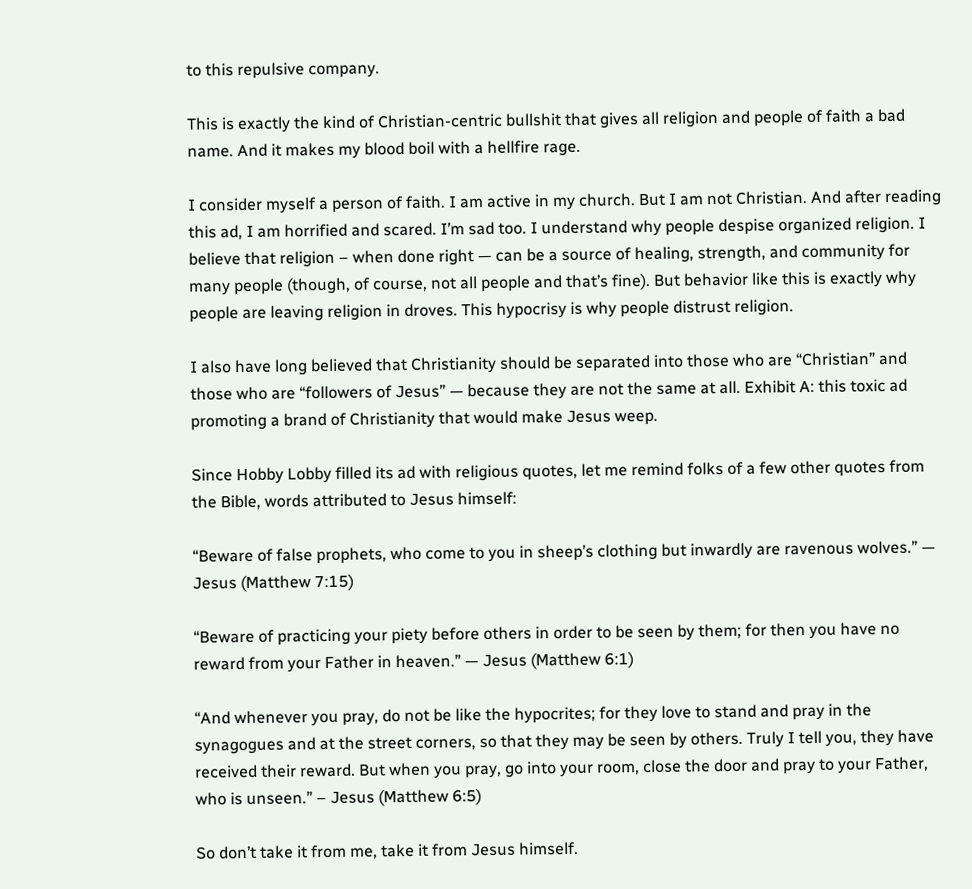to this repulsive company.

This is exactly the kind of Christian-centric bullshit that gives all religion and people of faith a bad name. And it makes my blood boil with a hellfire rage.

I consider myself a person of faith. I am active in my church. But I am not Christian. And after reading this ad, I am horrified and scared. I’m sad too. I understand why people despise organized religion. I believe that religion – when done right — can be a source of healing, strength, and community for many people (though, of course, not all people and that’s fine). But behavior like this is exactly why people are leaving religion in droves. This hypocrisy is why people distrust religion.

I also have long believed that Christianity should be separated into those who are “Christian” and those who are “followers of Jesus” — because they are not the same at all. Exhibit A: this toxic ad promoting a brand of Christianity that would make Jesus weep.

Since Hobby Lobby filled its ad with religious quotes, let me remind folks of a few other quotes from the Bible, words attributed to Jesus himself:

“Beware of false prophets, who come to you in sheep’s clothing but inwardly are ravenous wolves.” — Jesus (Matthew 7:15)

“Beware of practicing your piety before others in order to be seen by them; for then you have no reward from your Father in heaven.” — Jesus (Matthew 6:1)

“And whenever you pray, do not be like the hypocrites; for they love to stand and pray in the synagogues and at the street corners, so that they may be seen by others. Truly I tell you, they have received their reward. But when you pray, go into your room, close the door and pray to your Father, who is unseen.” – Jesus (Matthew 6:5)

So don’t take it from me, take it from Jesus himself.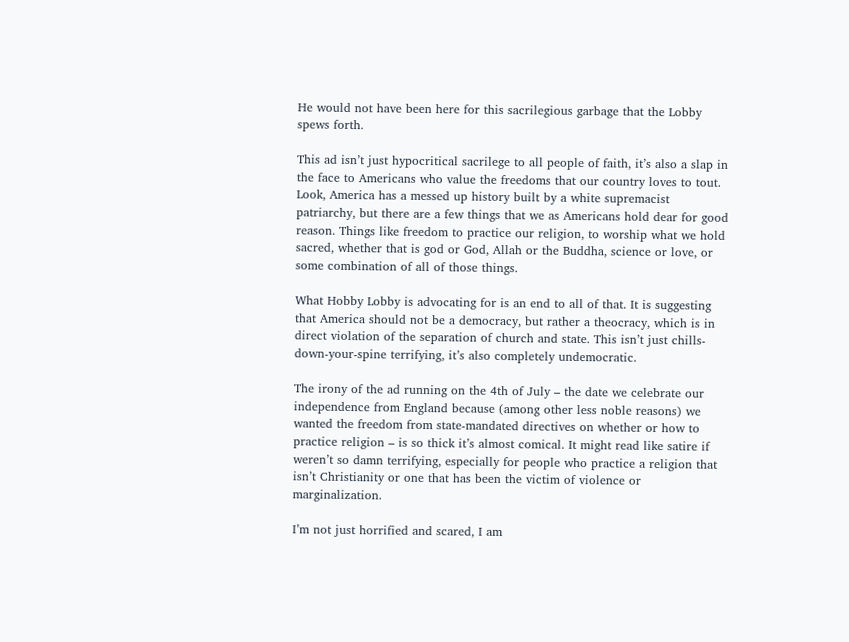He would not have been here for this sacrilegious garbage that the Lobby spews forth.

This ad isn’t just hypocritical sacrilege to all people of faith, it’s also a slap in the face to Americans who value the freedoms that our country loves to tout. Look, America has a messed up history built by a white supremacist patriarchy, but there are a few things that we as Americans hold dear for good reason. Things like freedom to practice our religion, to worship what we hold sacred, whether that is god or God, Allah or the Buddha, science or love, or some combination of all of those things.

What Hobby Lobby is advocating for is an end to all of that. It is suggesting that America should not be a democracy, but rather a theocracy, which is in direct violation of the separation of church and state. This isn’t just chills-down-your-spine terrifying, it’s also completely undemocratic.

The irony of the ad running on the 4th of July – the date we celebrate our independence from England because (among other less noble reasons) we wanted the freedom from state-mandated directives on whether or how to practice religion – is so thick it’s almost comical. It might read like satire if weren’t so damn terrifying, especially for people who practice a religion that isn’t Christianity or one that has been the victim of violence or marginalization.

I’m not just horrified and scared, I am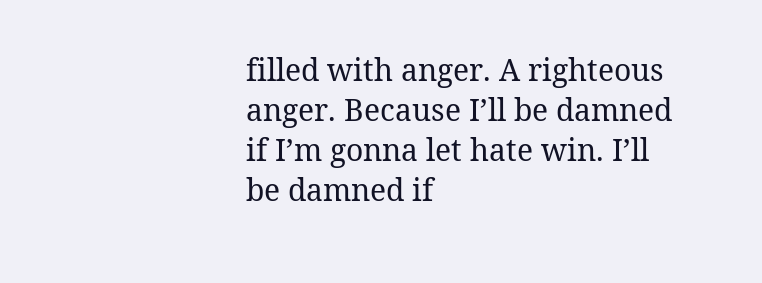filled with anger. A righteous anger. Because I’ll be damned if I’m gonna let hate win. I’ll be damned if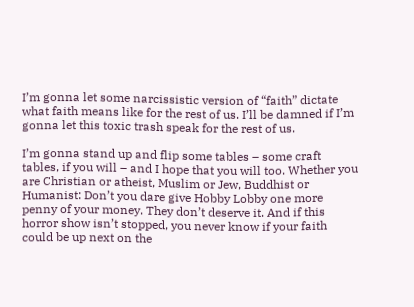I’m gonna let some narcissistic version of “faith” dictate what faith means like for the rest of us. I’ll be damned if I’m gonna let this toxic trash speak for the rest of us.

I’m gonna stand up and flip some tables – some craft tables, if you will – and I hope that you will too. Whether you are Christian or atheist, Muslim or Jew, Buddhist or Humanist: Don’t you dare give Hobby Lobby one more penny of your money. They don’t deserve it. And if this horror show isn’t stopped, you never know if your faith could be up next on the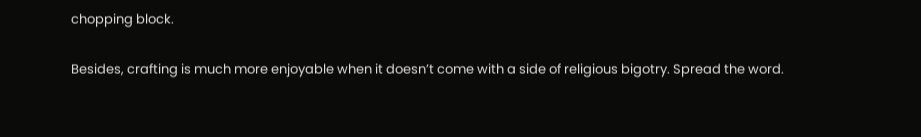chopping block.

Besides, crafting is much more enjoyable when it doesn’t come with a side of religious bigotry. Spread the word.